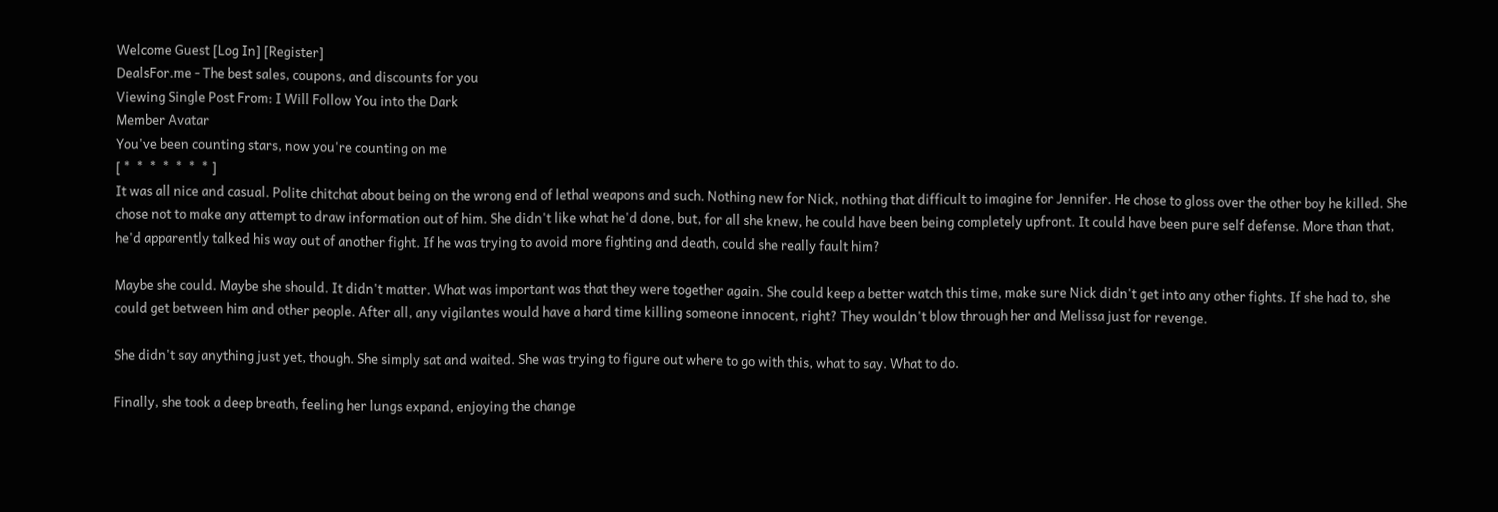Welcome Guest [Log In] [Register]
DealsFor.me - The best sales, coupons, and discounts for you
Viewing Single Post From: I Will Follow You into the Dark
Member Avatar
You've been counting stars, now you're counting on me
[ *  *  *  *  *  *  * ]
It was all nice and casual. Polite chitchat about being on the wrong end of lethal weapons and such. Nothing new for Nick, nothing that difficult to imagine for Jennifer. He chose to gloss over the other boy he killed. She chose not to make any attempt to draw information out of him. She didn't like what he'd done, but, for all she knew, he could have been being completely upfront. It could have been pure self defense. More than that, he'd apparently talked his way out of another fight. If he was trying to avoid more fighting and death, could she really fault him?

Maybe she could. Maybe she should. It didn't matter. What was important was that they were together again. She could keep a better watch this time, make sure Nick didn't get into any other fights. If she had to, she could get between him and other people. After all, any vigilantes would have a hard time killing someone innocent, right? They wouldn't blow through her and Melissa just for revenge.

She didn't say anything just yet, though. She simply sat and waited. She was trying to figure out where to go with this, what to say. What to do.

Finally, she took a deep breath, feeling her lungs expand, enjoying the change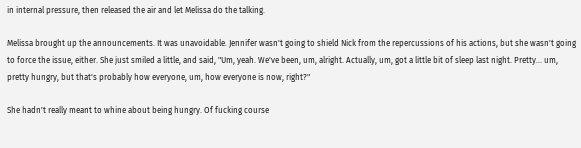in internal pressure, then released the air and let Melissa do the talking.

Melissa brought up the announcements. It was unavoidable. Jennifer wasn't going to shield Nick from the repercussions of his actions, but she wasn't going to force the issue, either. She just smiled a little, and said, "Um, yeah. We've been, um, alright. Actually, um, got a little bit of sleep last night. Pretty... um, pretty hungry, but that's probably how everyone, um, how everyone is now, right?"

She hadn't really meant to whine about being hungry. Of fucking course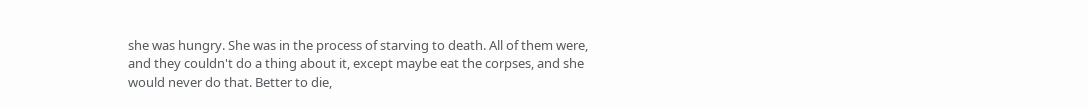she was hungry. She was in the process of starving to death. All of them were, and they couldn't do a thing about it, except maybe eat the corpses, and she would never do that. Better to die,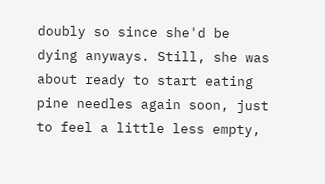doubly so since she'd be dying anyways. Still, she was about ready to start eating pine needles again soon, just to feel a little less empty,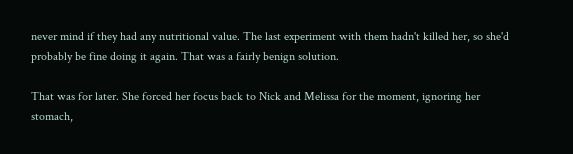never mind if they had any nutritional value. The last experiment with them hadn't killed her, so she'd probably be fine doing it again. That was a fairly benign solution.

That was for later. She forced her focus back to Nick and Melissa for the moment, ignoring her stomach,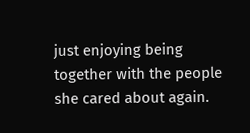just enjoying being together with the people she cared about again.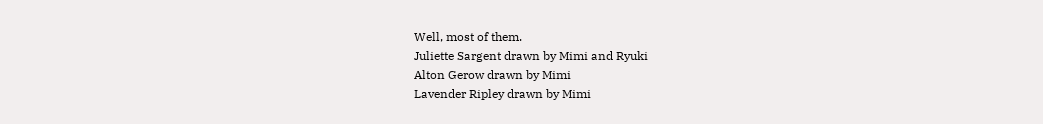Well, most of them.
Juliette Sargent drawn by Mimi and Ryuki
Alton Gerow drawn by Mimi
Lavender Ripley drawn by Mimi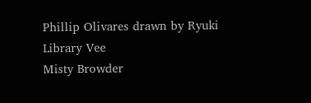Phillip Olivares drawn by Ryuki
Library Vee
Misty Browder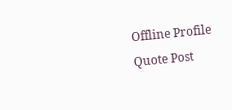Offline Profile Quote Post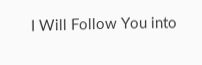I Will Follow You into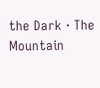the Dark · The Mountain